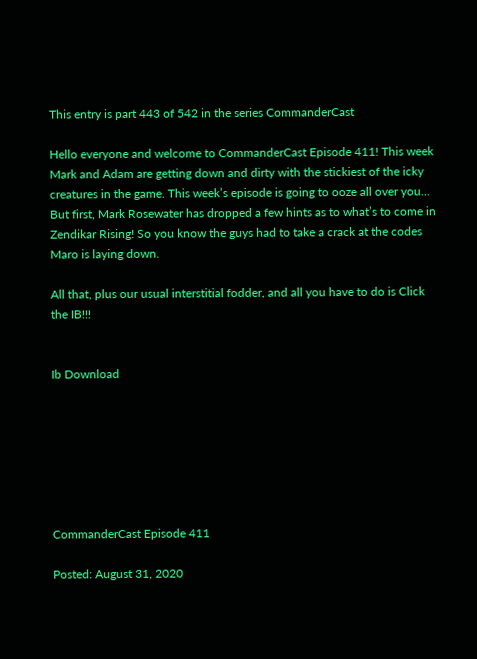This entry is part 443 of 542 in the series CommanderCast

Hello everyone and welcome to CommanderCast Episode 411! This week Mark and Adam are getting down and dirty with the stickiest of the icky creatures in the game. This week’s episode is going to ooze all over you… But first, Mark Rosewater has dropped a few hints as to what’s to come in Zendikar Rising! So you know the guys had to take a crack at the codes Maro is laying down.

All that, plus our usual interstitial fodder, and all you have to do is Click the IB!!!


Ib Download







CommanderCast Episode 411

Posted: August 31, 2020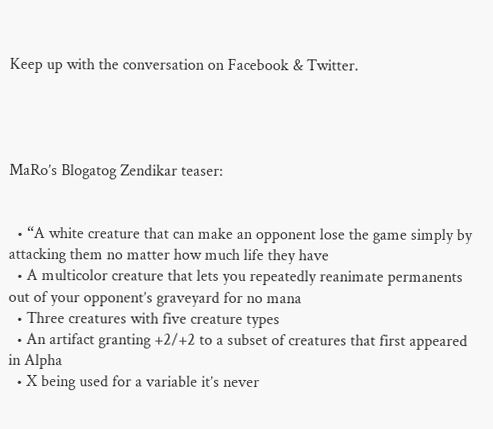Keep up with the conversation on Facebook & Twitter.




MaRo’s Blogatog Zendikar teaser:


  • “A white creature that can make an opponent lose the game simply by attacking them no matter how much life they have
  • A multicolor creature that lets you repeatedly reanimate permanents out of your opponent’s graveyard for no mana
  • Three creatures with five creature types
  • An artifact granting +2/+2 to a subset of creatures that first appeared in Alpha
  • X being used for a variable it’s never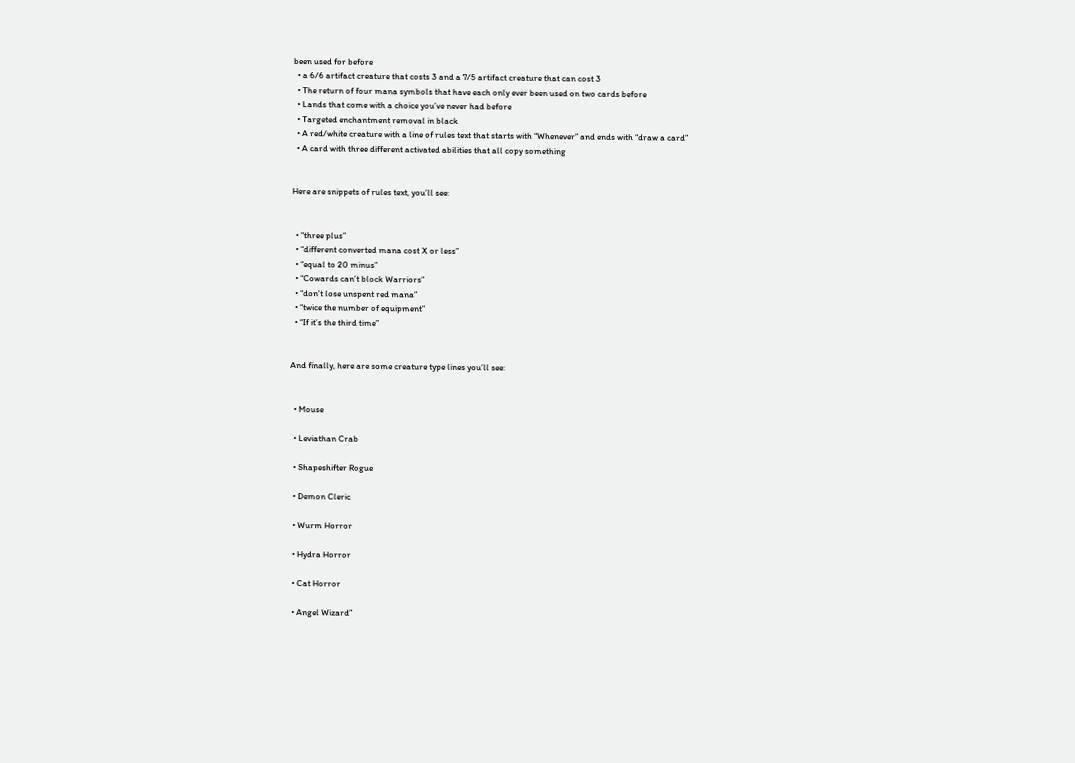been used for before
  • a 6/6 artifact creature that costs 3 and a 7/5 artifact creature that can cost 3
  • The return of four mana symbols that have each only ever been used on two cards before
  • Lands that come with a choice you’ve never had before
  • Targeted enchantment removal in black
  • A red/white creature with a line of rules text that starts with “Whenever” and ends with “draw a card”
  • A card with three different activated abilities that all copy something


Here are snippets of rules text, you’ll see:


  • “three plus”
  • “different converted mana cost X or less”
  • “equal to 20 minus”
  • “Cowards can’t block Warriors”
  • “don’t lose unspent red mana”
  • “twice the number of equipment”
  • “If it’s the third time”


And finally, here are some creature type lines you’ll see:


  • Mouse

  • Leviathan Crab

  • Shapeshifter Rogue

  • Demon Cleric

  • Wurm Horror

  • Hydra Horror

  • Cat Horror

  • Angel Wizard”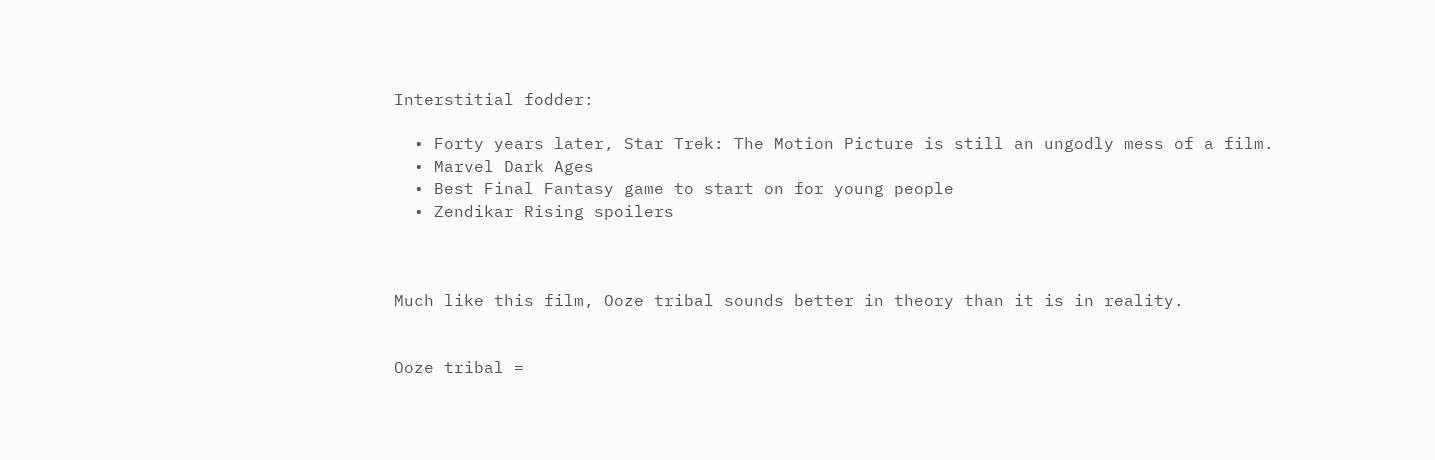Interstitial fodder:

  • Forty years later, Star Trek: The Motion Picture is still an ungodly mess of a film.
  • Marvel Dark Ages
  • Best Final Fantasy game to start on for young people
  • Zendikar Rising spoilers



Much like this film, Ooze tribal sounds better in theory than it is in reality.


Ooze tribal =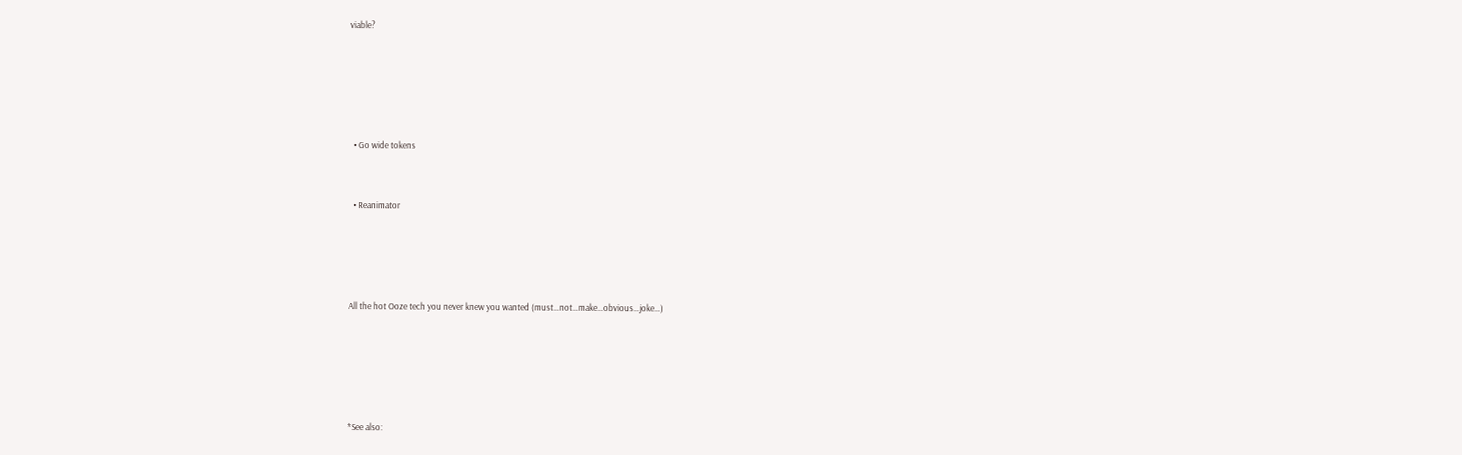viable?





  • Go wide tokens


  • Reanimator




All the hot Ooze tech you never knew you wanted (must…not…make…obvious…joke…)





*See also: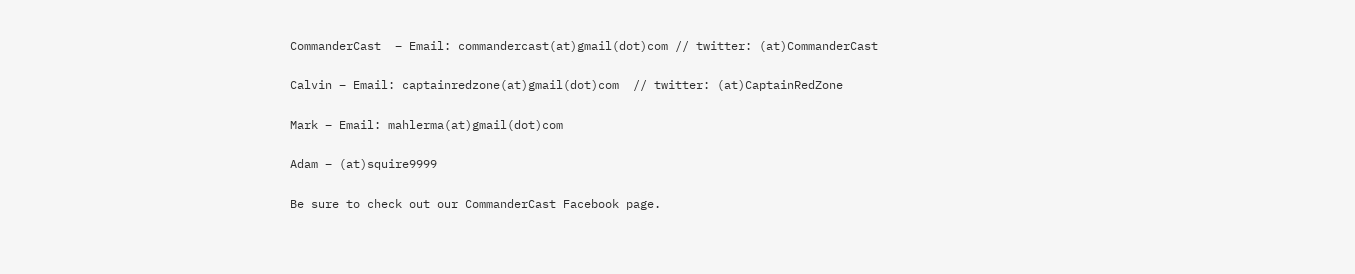CommanderCast  – Email: commandercast(at)gmail(dot)com // twitter: (at)CommanderCast


Calvin – Email: captainredzone(at)gmail(dot)com  // twitter: (at)CaptainRedZone


Mark – Email: mahlerma(at)gmail(dot)com


Adam – (at)squire9999


Be sure to check out our CommanderCast Facebook page.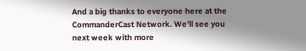And a big thanks to everyone here at the CommanderCast Network. We’ll see you next week with more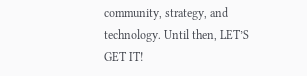community, strategy, and technology. Until then, LET’S GET IT!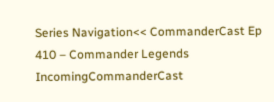Series Navigation<< CommanderCast Ep 410 – Commander Legends IncomingCommanderCast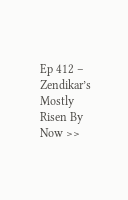Ep 412 – Zendikar’s Mostly Risen By Now >>